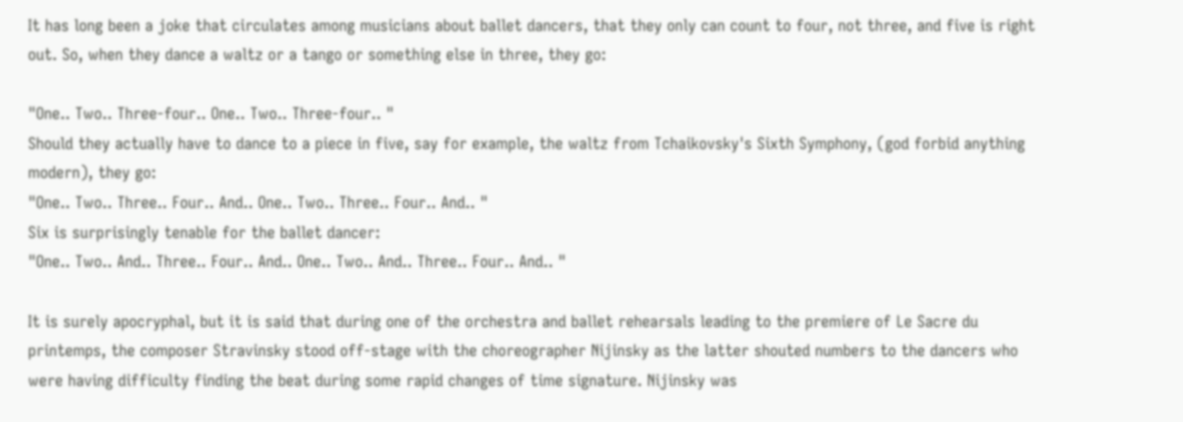It has long been a joke that circulates among musicians about ballet dancers, that they only can count to four, not three, and five is right out. So, when they dance a waltz or a tango or something else in three, they go:

"One.. Two.. Three-four.. One.. Two.. Three-four.. "
Should they actually have to dance to a piece in five, say for example, the waltz from Tchaikovsky's Sixth Symphony, (god forbid anything modern), they go:
"One.. Two.. Three.. Four.. And.. One.. Two.. Three.. Four.. And.. "
Six is surprisingly tenable for the ballet dancer:
"One.. Two.. And.. Three.. Four.. And.. One.. Two.. And.. Three.. Four.. And.. "

It is surely apocryphal, but it is said that during one of the orchestra and ballet rehearsals leading to the premiere of Le Sacre du printemps, the composer Stravinsky stood off-stage with the choreographer Nijinsky as the latter shouted numbers to the dancers who were having difficulty finding the beat during some rapid changes of time signature. Nijinsky was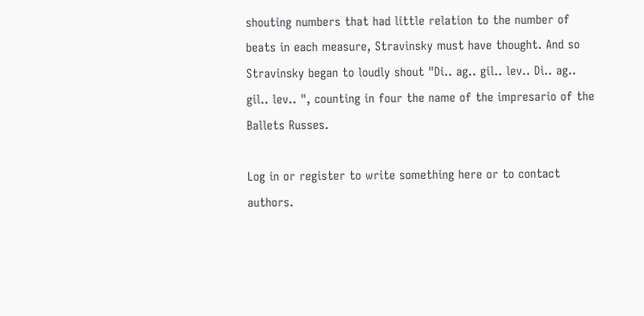shouting numbers that had little relation to the number of beats in each measure, Stravinsky must have thought. And so Stravinsky began to loudly shout "Di.. ag.. gil.. lev.. Di.. ag.. gil.. lev.. ", counting in four the name of the impresario of the Ballets Russes.

Log in or register to write something here or to contact authors.